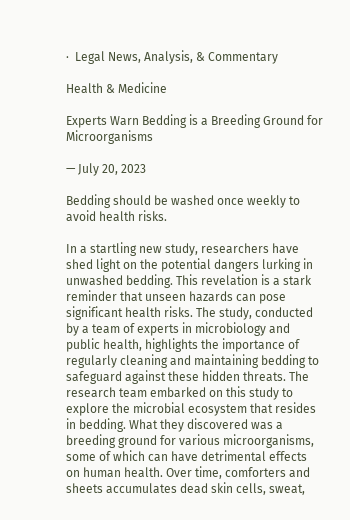·  Legal News, Analysis, & Commentary

Health & Medicine

Experts Warn Bedding is a Breeding Ground for Microorganisms

— July 20, 2023

Bedding should be washed once weekly to avoid health risks.

In a startling new study, researchers have shed light on the potential dangers lurking in unwashed bedding. This revelation is a stark reminder that unseen hazards can pose significant health risks. The study, conducted by a team of experts in microbiology and public health, highlights the importance of regularly cleaning and maintaining bedding to safeguard against these hidden threats. The research team embarked on this study to explore the microbial ecosystem that resides in bedding. What they discovered was a breeding ground for various microorganisms, some of which can have detrimental effects on human health. Over time, comforters and sheets accumulates dead skin cells, sweat,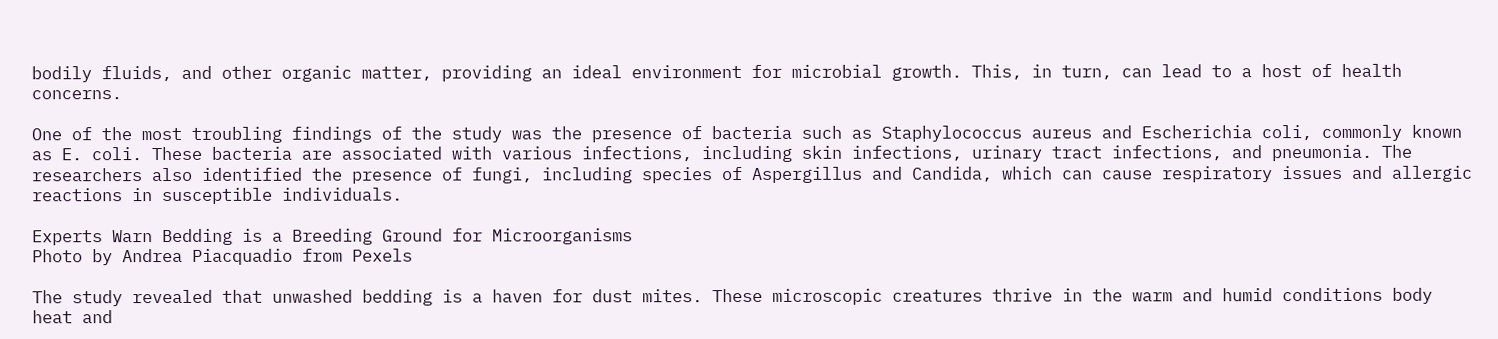bodily fluids, and other organic matter, providing an ideal environment for microbial growth. This, in turn, can lead to a host of health concerns.

One of the most troubling findings of the study was the presence of bacteria such as Staphylococcus aureus and Escherichia coli, commonly known as E. coli. These bacteria are associated with various infections, including skin infections, urinary tract infections, and pneumonia. The researchers also identified the presence of fungi, including species of Aspergillus and Candida, which can cause respiratory issues and allergic reactions in susceptible individuals.

Experts Warn Bedding is a Breeding Ground for Microorganisms
Photo by Andrea Piacquadio from Pexels

The study revealed that unwashed bedding is a haven for dust mites. These microscopic creatures thrive in the warm and humid conditions body heat and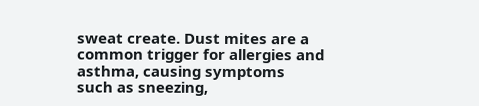sweat create. Dust mites are a common trigger for allergies and asthma, causing symptoms such as sneezing,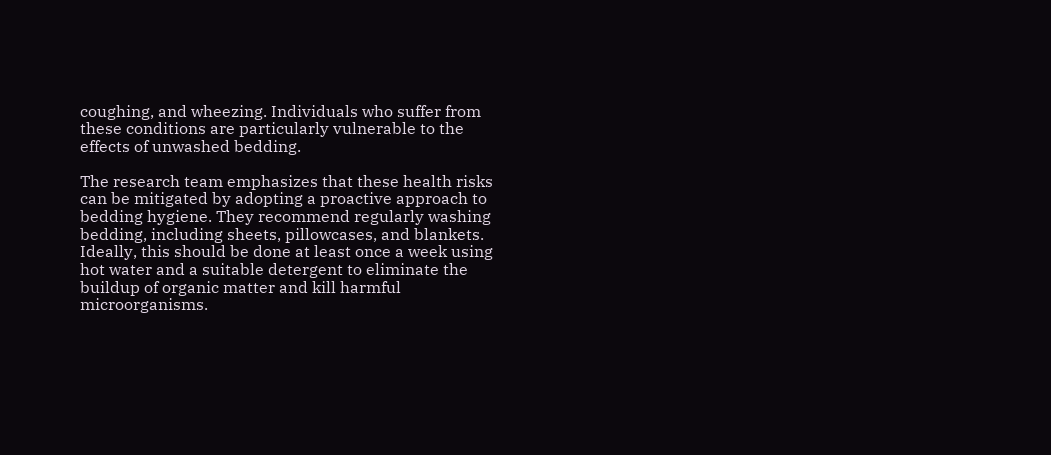coughing, and wheezing. Individuals who suffer from these conditions are particularly vulnerable to the effects of unwashed bedding.

The research team emphasizes that these health risks can be mitigated by adopting a proactive approach to bedding hygiene. They recommend regularly washing bedding, including sheets, pillowcases, and blankets. Ideally, this should be done at least once a week using hot water and a suitable detergent to eliminate the buildup of organic matter and kill harmful microorganisms.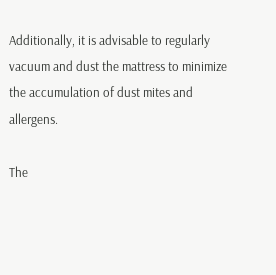Additionally, it is advisable to regularly vacuum and dust the mattress to minimize the accumulation of dust mites and allergens.

The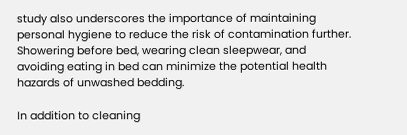study also underscores the importance of maintaining personal hygiene to reduce the risk of contamination further. Showering before bed, wearing clean sleepwear, and avoiding eating in bed can minimize the potential health hazards of unwashed bedding.

In addition to cleaning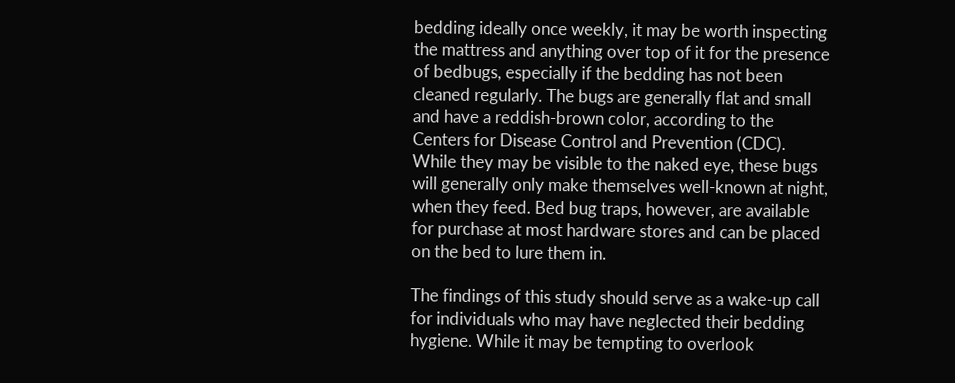bedding ideally once weekly, it may be worth inspecting the mattress and anything over top of it for the presence of bedbugs, especially if the bedding has not been cleaned regularly. The bugs are generally flat and small and have a reddish-brown color, according to the Centers for Disease Control and Prevention (CDC). While they may be visible to the naked eye, these bugs will generally only make themselves well-known at night, when they feed. Bed bug traps, however, are available for purchase at most hardware stores and can be placed on the bed to lure them in.

The findings of this study should serve as a wake-up call for individuals who may have neglected their bedding hygiene. While it may be tempting to overlook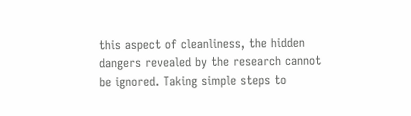this aspect of cleanliness, the hidden dangers revealed by the research cannot be ignored. Taking simple steps to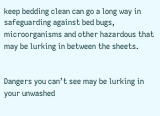keep bedding clean can go a long way in safeguarding against bed bugs, microorganisms and other hazardous that may be lurking in between the sheets.


Dangers you can’t see may be lurking in your unwashed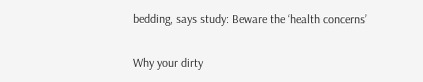bedding, says study: Beware the ‘health concerns’

Why your dirty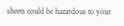sheets could be hazardous to your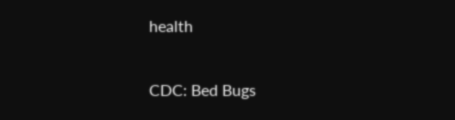health

CDC: Bed Bugs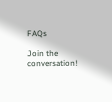FAQs

Join the conversation!